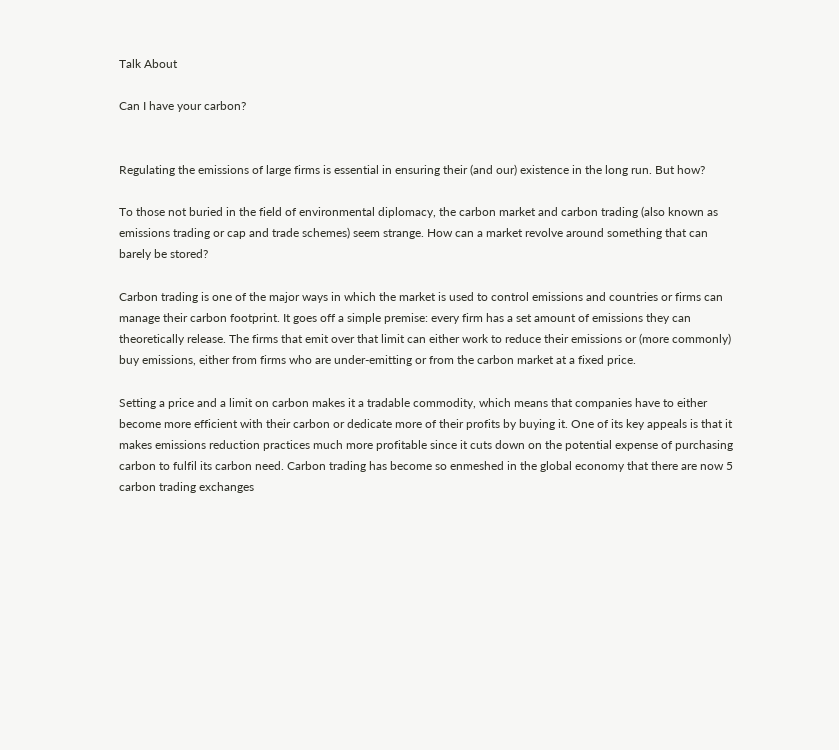Talk About

Can I have your carbon?


Regulating the emissions of large firms is essential in ensuring their (and our) existence in the long run. But how?

To those not buried in the field of environmental diplomacy, the carbon market and carbon trading (also known as emissions trading or cap and trade schemes) seem strange. How can a market revolve around something that can barely be stored?

Carbon trading is one of the major ways in which the market is used to control emissions and countries or firms can manage their carbon footprint. It goes off a simple premise: every firm has a set amount of emissions they can theoretically release. The firms that emit over that limit can either work to reduce their emissions or (more commonly) buy emissions, either from firms who are under-emitting or from the carbon market at a fixed price.

Setting a price and a limit on carbon makes it a tradable commodity, which means that companies have to either become more efficient with their carbon or dedicate more of their profits by buying it. One of its key appeals is that it makes emissions reduction practices much more profitable since it cuts down on the potential expense of purchasing carbon to fulfil its carbon need. Carbon trading has become so enmeshed in the global economy that there are now 5 carbon trading exchanges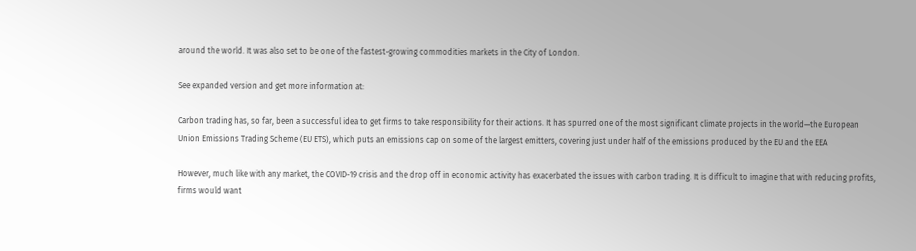around the world. It was also set to be one of the fastest-growing commodities markets in the City of London.

See expanded version and get more information at:

Carbon trading has, so far, been a successful idea to get firms to take responsibility for their actions. It has spurred one of the most significant climate projects in the world—the European Union Emissions Trading Scheme (EU ETS), which puts an emissions cap on some of the largest emitters, covering just under half of the emissions produced by the EU and the EEA

However, much like with any market, the COVID-19 crisis and the drop off in economic activity has exacerbated the issues with carbon trading. It is difficult to imagine that with reducing profits, firms would want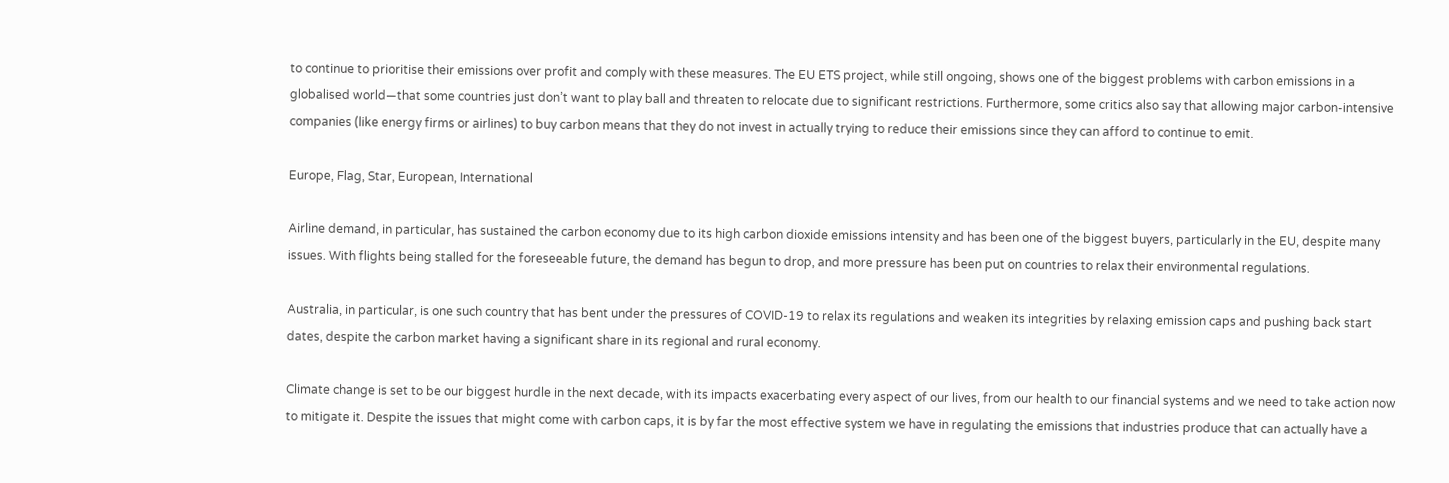to continue to prioritise their emissions over profit and comply with these measures. The EU ETS project, while still ongoing, shows one of the biggest problems with carbon emissions in a globalised world—that some countries just don’t want to play ball and threaten to relocate due to significant restrictions. Furthermore, some critics also say that allowing major carbon-intensive companies (like energy firms or airlines) to buy carbon means that they do not invest in actually trying to reduce their emissions since they can afford to continue to emit.

Europe, Flag, Star, European, International

Airline demand, in particular, has sustained the carbon economy due to its high carbon dioxide emissions intensity and has been one of the biggest buyers, particularly in the EU, despite many issues. With flights being stalled for the foreseeable future, the demand has begun to drop, and more pressure has been put on countries to relax their environmental regulations.

Australia, in particular, is one such country that has bent under the pressures of COVID-19 to relax its regulations and weaken its integrities by relaxing emission caps and pushing back start dates, despite the carbon market having a significant share in its regional and rural economy.

Climate change is set to be our biggest hurdle in the next decade, with its impacts exacerbating every aspect of our lives, from our health to our financial systems and we need to take action now to mitigate it. Despite the issues that might come with carbon caps, it is by far the most effective system we have in regulating the emissions that industries produce that can actually have a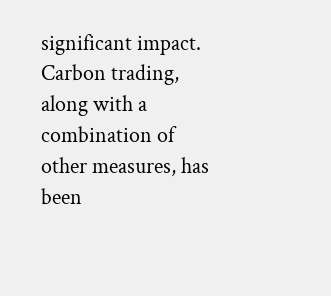significant impact. Carbon trading, along with a combination of other measures, has been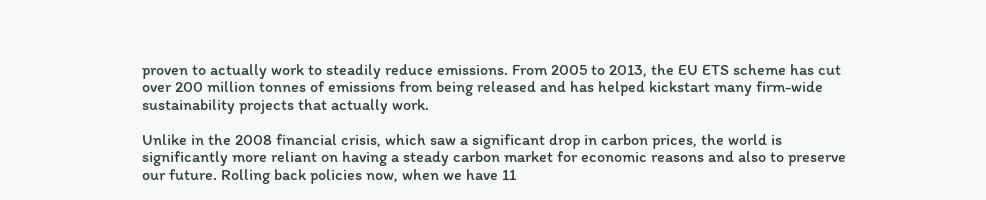proven to actually work to steadily reduce emissions. From 2005 to 2013, the EU ETS scheme has cut over 200 million tonnes of emissions from being released and has helped kickstart many firm-wide sustainability projects that actually work.

Unlike in the 2008 financial crisis, which saw a significant drop in carbon prices, the world is significantly more reliant on having a steady carbon market for economic reasons and also to preserve our future. Rolling back policies now, when we have 11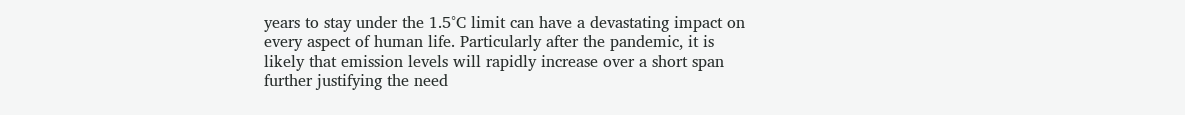years to stay under the 1.5°C limit can have a devastating impact on every aspect of human life. Particularly after the pandemic, it is likely that emission levels will rapidly increase over a short span further justifying the need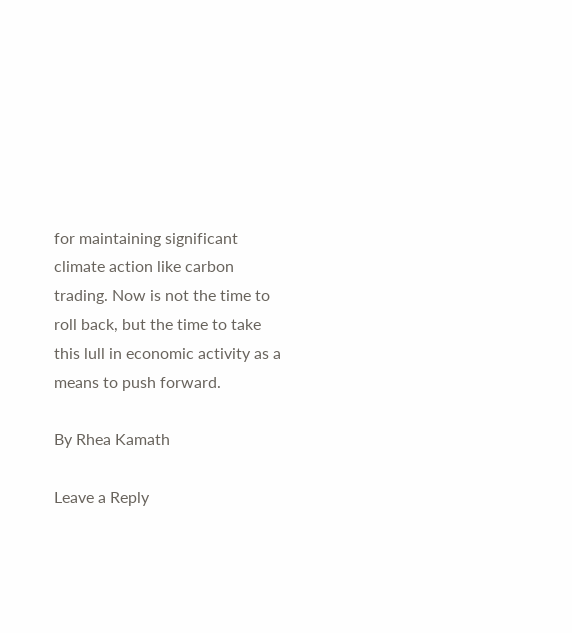for maintaining significant climate action like carbon trading. Now is not the time to roll back, but the time to take this lull in economic activity as a means to push forward.

By Rhea Kamath

Leave a Reply